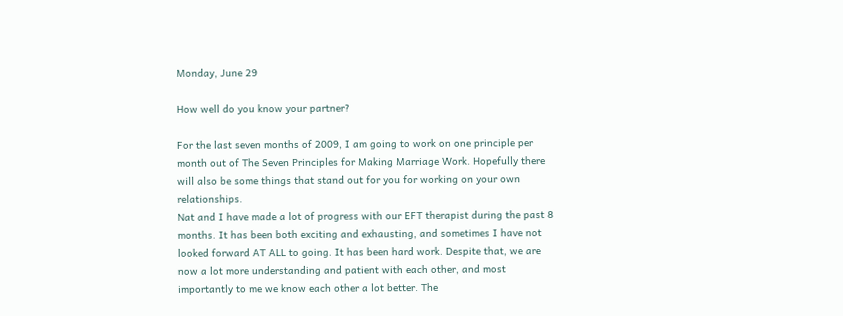Monday, June 29

How well do you know your partner?

For the last seven months of 2009, I am going to work on one principle per month out of The Seven Principles for Making Marriage Work. Hopefully there will also be some things that stand out for you for working on your own relationships.
Nat and I have made a lot of progress with our EFT therapist during the past 8 months. It has been both exciting and exhausting, and sometimes I have not looked forward AT ALL to going. It has been hard work. Despite that, we are now a lot more understanding and patient with each other, and most importantly to me we know each other a lot better. The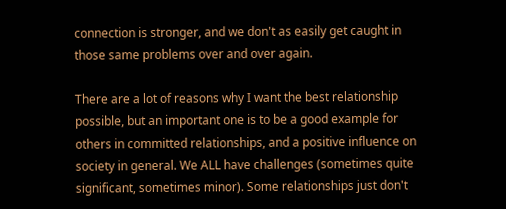connection is stronger, and we don't as easily get caught in those same problems over and over again.

There are a lot of reasons why I want the best relationship possible, but an important one is to be a good example for others in committed relationships, and a positive influence on society in general. We ALL have challenges (sometimes quite significant, sometimes minor). Some relationships just don't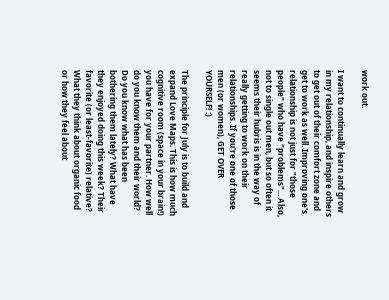work out.

I want to continually learn and grow in my relationship, and inspire others to get out of their comfort zone and get to work as well. Improving one's relationship is not just for "those people" who have "problems"... Also, not to single out men, but so often it seems their hubris is in the way of really getting to work on their relationships. If you're one of those men (or women), GET OVER YOURSELF! :)

The principle for July is to build and expand Love Maps. This is how much cognitive room (space in your brain!) you have for your partner. How well do you know them and their world? Do you know what has been bothering them lately? What have they enjoyed doing this week? Their favorite (or least-favorite) relative? What they think about organic food or how they feel about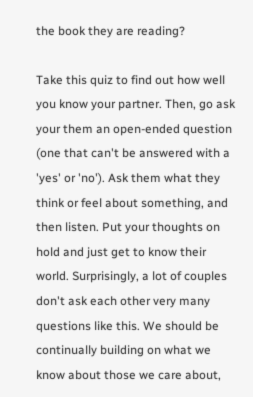the book they are reading?

Take this quiz to find out how well you know your partner. Then, go ask your them an open-ended question (one that can't be answered with a 'yes' or 'no'). Ask them what they think or feel about something, and then listen. Put your thoughts on hold and just get to know their world. Surprisingly, a lot of couples don't ask each other very many questions like this. We should be continually building on what we know about those we care about,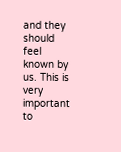and they should feel known by us. This is very important to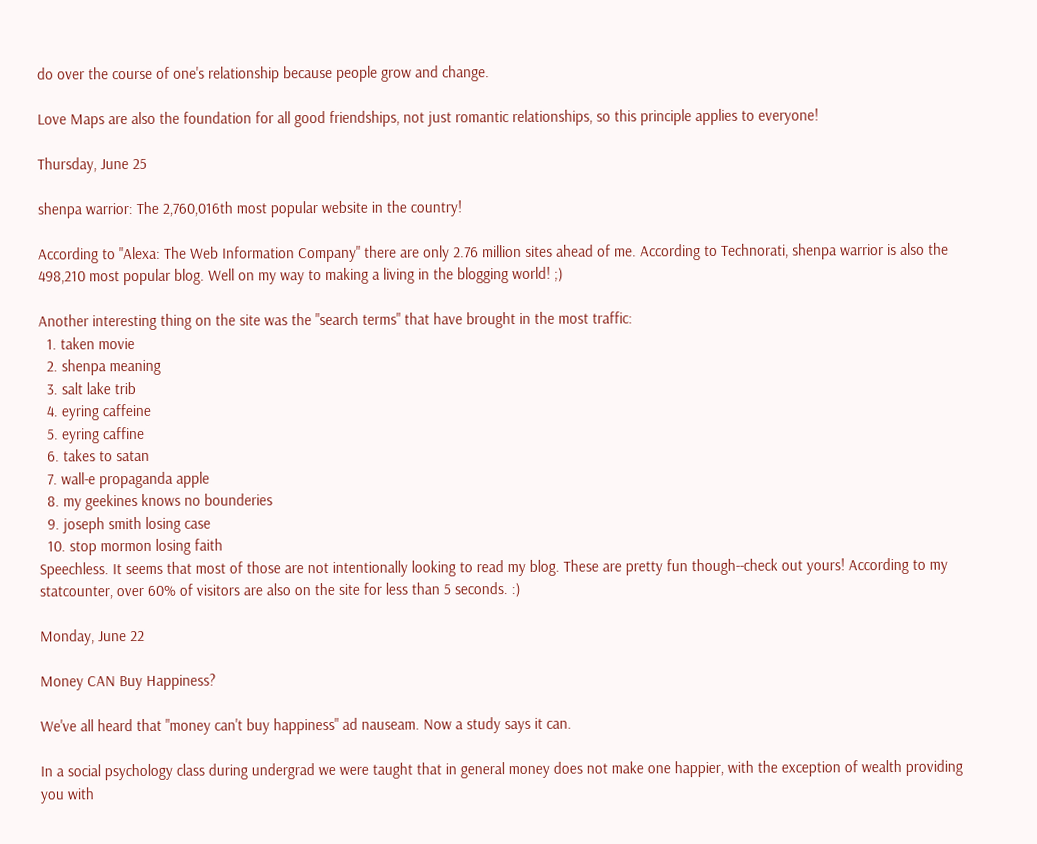do over the course of one's relationship because people grow and change.

Love Maps are also the foundation for all good friendships, not just romantic relationships, so this principle applies to everyone!

Thursday, June 25

shenpa warrior: The 2,760,016th most popular website in the country!

According to "Alexa: The Web Information Company" there are only 2.76 million sites ahead of me. According to Technorati, shenpa warrior is also the 498,210 most popular blog. Well on my way to making a living in the blogging world! ;)

Another interesting thing on the site was the "search terms" that have brought in the most traffic:
  1. taken movie
  2. shenpa meaning
  3. salt lake trib
  4. eyring caffeine
  5. eyring caffine
  6. takes to satan
  7. wall-e propaganda apple
  8. my geekines knows no bounderies
  9. joseph smith losing case
  10. stop mormon losing faith
Speechless. It seems that most of those are not intentionally looking to read my blog. These are pretty fun though--check out yours! According to my statcounter, over 60% of visitors are also on the site for less than 5 seconds. :)

Monday, June 22

Money CAN Buy Happiness?

We've all heard that "money can't buy happiness" ad nauseam. Now a study says it can.

In a social psychology class during undergrad we were taught that in general money does not make one happier, with the exception of wealth providing you with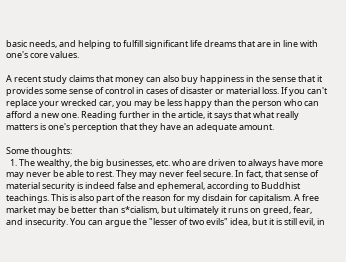basic needs, and helping to fulfill significant life dreams that are in line with one's core values.

A recent study claims that money can also buy happiness in the sense that it provides some sense of control in cases of disaster or material loss. If you can't replace your wrecked car, you may be less happy than the person who can afford a new one. Reading further in the article, it says that what really matters is one's perception that they have an adequate amount.

Some thoughts:
  1. The wealthy, the big businesses, etc. who are driven to always have more may never be able to rest. They may never feel secure. In fact, that sense of material security is indeed false and ephemeral, according to Buddhist teachings. This is also part of the reason for my disdain for capitalism. A free market may be better than s*cialism, but ultimately it runs on greed, fear, and insecurity. You can argue the "lesser of two evils" idea, but it is still evil, in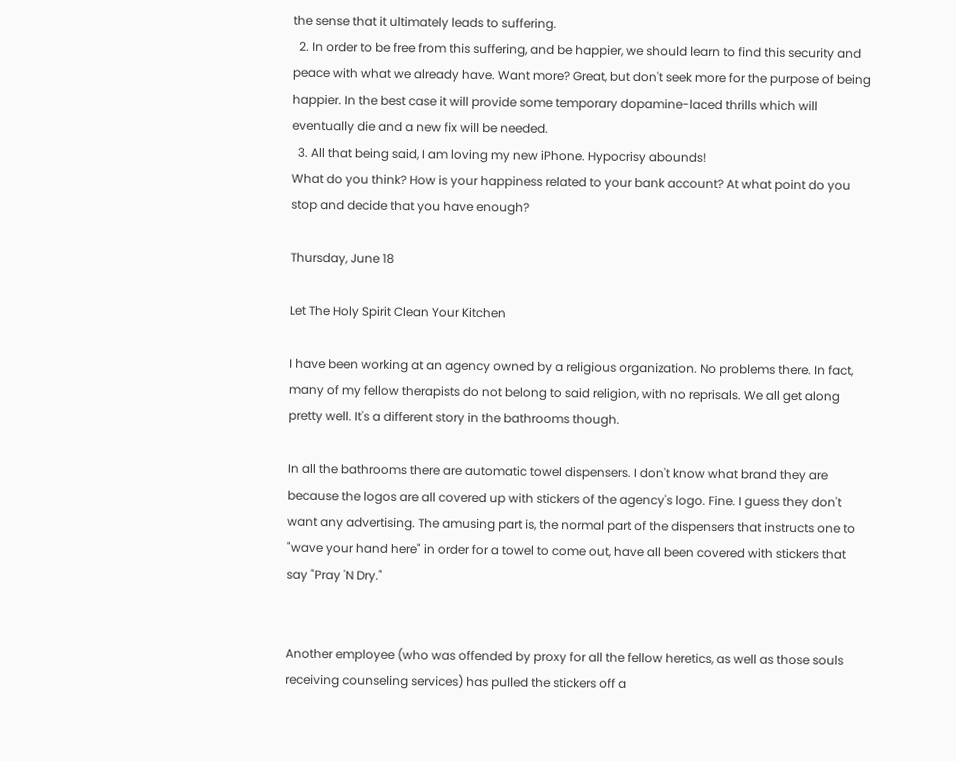the sense that it ultimately leads to suffering.
  2. In order to be free from this suffering, and be happier, we should learn to find this security and peace with what we already have. Want more? Great, but don't seek more for the purpose of being happier. In the best case it will provide some temporary dopamine-laced thrills which will eventually die and a new fix will be needed.
  3. All that being said, I am loving my new iPhone. Hypocrisy abounds!
What do you think? How is your happiness related to your bank account? At what point do you stop and decide that you have enough?

Thursday, June 18

Let The Holy Spirit Clean Your Kitchen

I have been working at an agency owned by a religious organization. No problems there. In fact, many of my fellow therapists do not belong to said religion, with no reprisals. We all get along pretty well. It's a different story in the bathrooms though.

In all the bathrooms there are automatic towel dispensers. I don't know what brand they are because the logos are all covered up with stickers of the agency's logo. Fine. I guess they don't want any advertising. The amusing part is, the normal part of the dispensers that instructs one to "wave your hand here" in order for a towel to come out, have all been covered with stickers that say "Pray 'N Dry."


Another employee (who was offended by proxy for all the fellow heretics, as well as those souls receiving counseling services) has pulled the stickers off a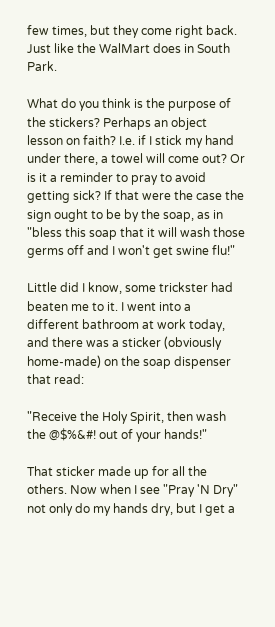few times, but they come right back. Just like the WalMart does in South Park.

What do you think is the purpose of the stickers? Perhaps an object lesson on faith? I.e. if I stick my hand under there, a towel will come out? Or is it a reminder to pray to avoid getting sick? If that were the case the sign ought to be by the soap, as in "bless this soap that it will wash those germs off and I won't get swine flu!"

Little did I know, some trickster had beaten me to it. I went into a different bathroom at work today, and there was a sticker (obviously home-made) on the soap dispenser that read:

"Receive the Holy Spirit, then wash the @$%&#! out of your hands!"

That sticker made up for all the others. Now when I see "Pray 'N Dry" not only do my hands dry, but I get a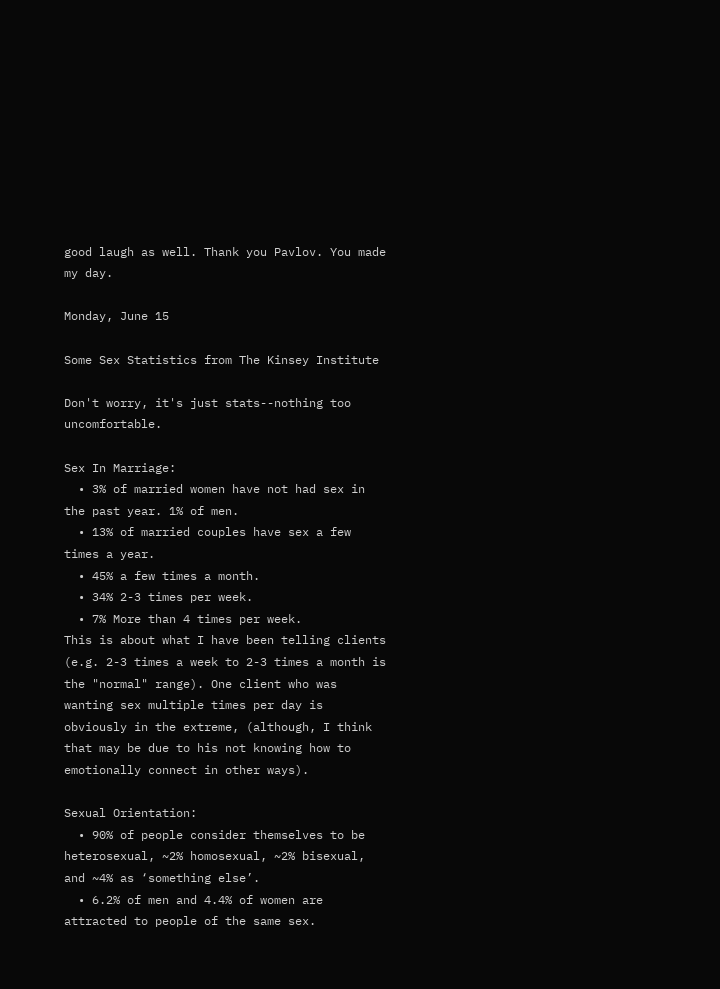good laugh as well. Thank you Pavlov. You made my day.

Monday, June 15

Some Sex Statistics from The Kinsey Institute

Don't worry, it's just stats--nothing too uncomfortable.

Sex In Marriage:
  • 3% of married women have not had sex in the past year. 1% of men.
  • 13% of married couples have sex a few times a year.
  • 45% a few times a month.
  • 34% 2-3 times per week.
  • 7% More than 4 times per week.
This is about what I have been telling clients (e.g. 2-3 times a week to 2-3 times a month is the "normal" range). One client who was wanting sex multiple times per day is obviously in the extreme, (although, I think that may be due to his not knowing how to emotionally connect in other ways).

Sexual Orientation:
  • 90% of people consider themselves to be heterosexual, ~2% homosexual, ~2% bisexual, and ~4% as ‘something else’.
  • 6.2% of men and 4.4% of women are attracted to people of the same sex.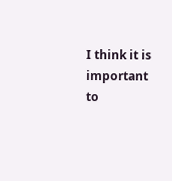I think it is important to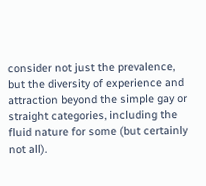consider not just the prevalence, but the diversity of experience and attraction beyond the simple gay or straight categories, including the fluid nature for some (but certainly not all).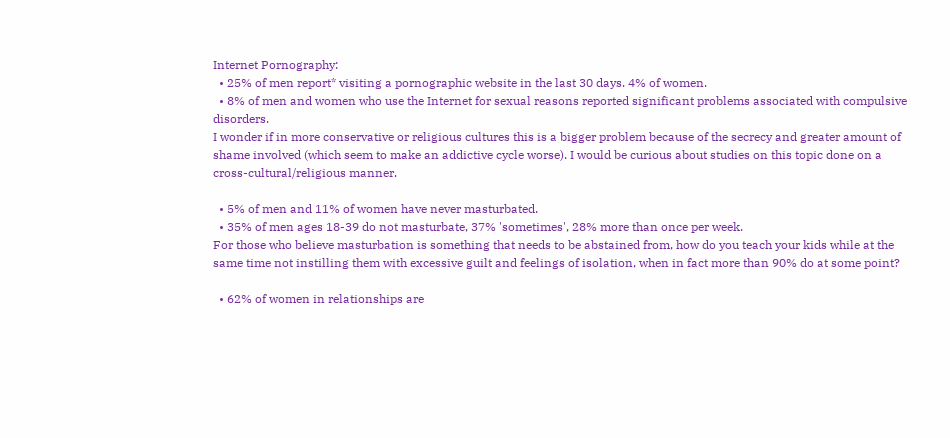Internet Pornography:
  • 25% of men report* visiting a pornographic website in the last 30 days. 4% of women.
  • 8% of men and women who use the Internet for sexual reasons reported significant problems associated with compulsive disorders.
I wonder if in more conservative or religious cultures this is a bigger problem because of the secrecy and greater amount of shame involved (which seem to make an addictive cycle worse). I would be curious about studies on this topic done on a cross-cultural/religious manner.

  • 5% of men and 11% of women have never masturbated.
  • 35% of men ages 18-39 do not masturbate, 37% 'sometimes', 28% more than once per week.
For those who believe masturbation is something that needs to be abstained from, how do you teach your kids while at the same time not instilling them with excessive guilt and feelings of isolation, when in fact more than 90% do at some point?

  • 62% of women in relationships are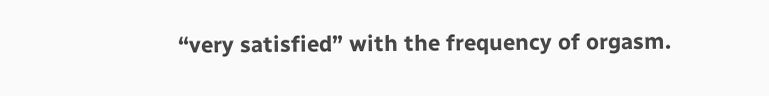“very satisfied” with the frequency of orgasm.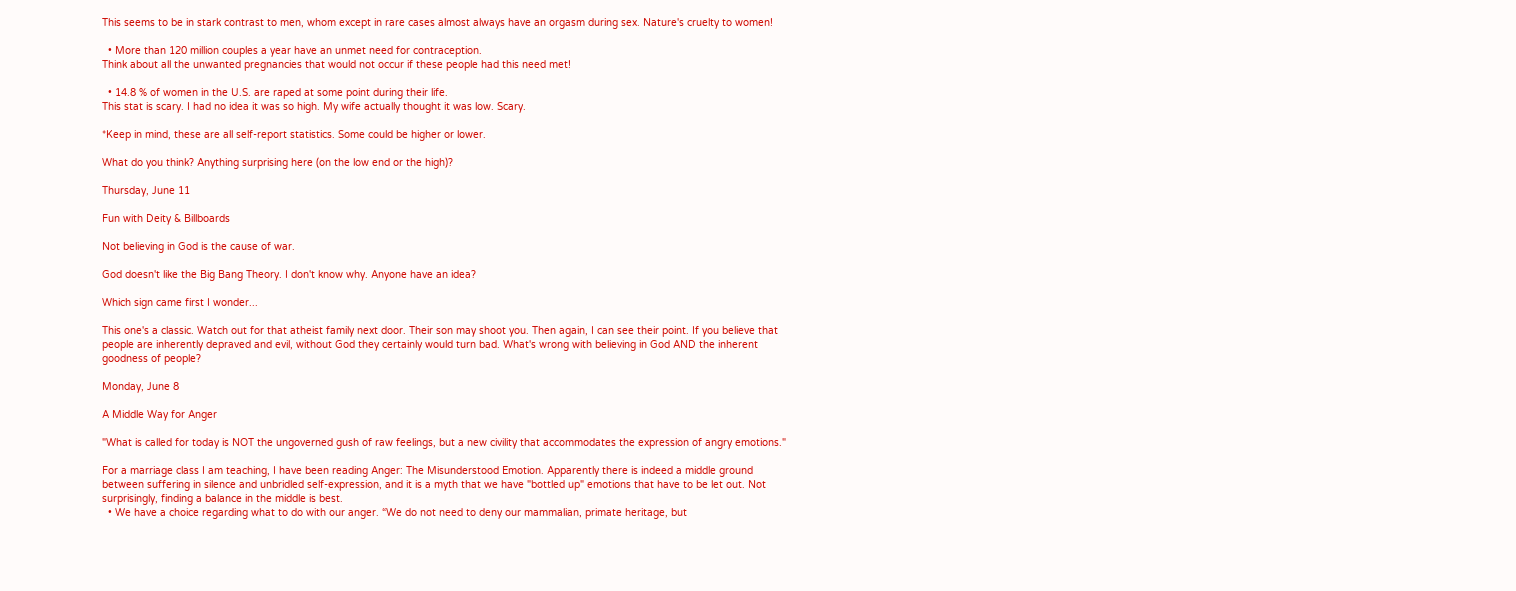This seems to be in stark contrast to men, whom except in rare cases almost always have an orgasm during sex. Nature's cruelty to women!

  • More than 120 million couples a year have an unmet need for contraception.
Think about all the unwanted pregnancies that would not occur if these people had this need met!

  • 14.8 % of women in the U.S. are raped at some point during their life.
This stat is scary. I had no idea it was so high. My wife actually thought it was low. Scary.

*Keep in mind, these are all self-report statistics. Some could be higher or lower.

What do you think? Anything surprising here (on the low end or the high)?

Thursday, June 11

Fun with Deity & Billboards

Not believing in God is the cause of war.

God doesn't like the Big Bang Theory. I don't know why. Anyone have an idea?

Which sign came first I wonder...

This one's a classic. Watch out for that atheist family next door. Their son may shoot you. Then again, I can see their point. If you believe that people are inherently depraved and evil, without God they certainly would turn bad. What's wrong with believing in God AND the inherent goodness of people?

Monday, June 8

A Middle Way for Anger

"What is called for today is NOT the ungoverned gush of raw feelings, but a new civility that accommodates the expression of angry emotions."

For a marriage class I am teaching, I have been reading Anger: The Misunderstood Emotion. Apparently there is indeed a middle ground between suffering in silence and unbridled self-expression, and it is a myth that we have "bottled up" emotions that have to be let out. Not surprisingly, finding a balance in the middle is best.
  • We have a choice regarding what to do with our anger. “We do not need to deny our mammalian, primate heritage, but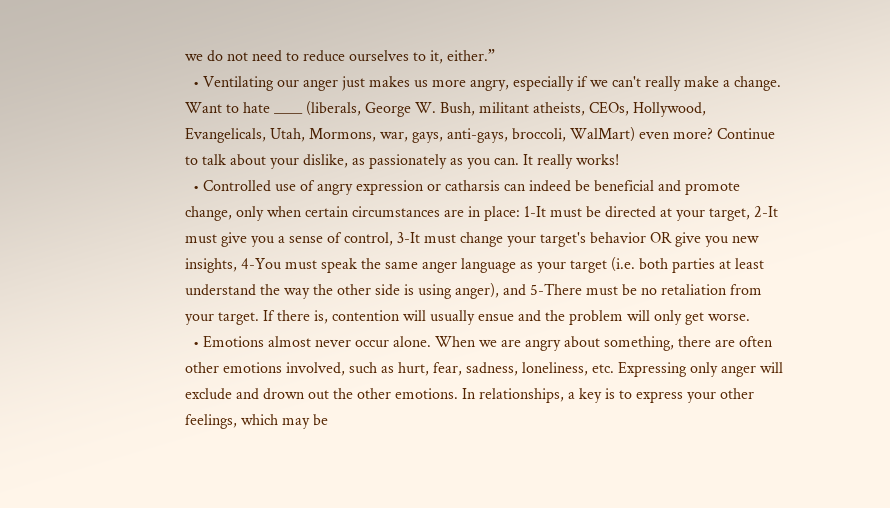we do not need to reduce ourselves to it, either.”
  • Ventilating our anger just makes us more angry, especially if we can't really make a change. Want to hate ____ (liberals, George W. Bush, militant atheists, CEOs, Hollywood, Evangelicals, Utah, Mormons, war, gays, anti-gays, broccoli, WalMart) even more? Continue to talk about your dislike, as passionately as you can. It really works!
  • Controlled use of angry expression or catharsis can indeed be beneficial and promote change, only when certain circumstances are in place: 1-It must be directed at your target, 2-It must give you a sense of control, 3-It must change your target's behavior OR give you new insights, 4-You must speak the same anger language as your target (i.e. both parties at least understand the way the other side is using anger), and 5-There must be no retaliation from your target. If there is, contention will usually ensue and the problem will only get worse.
  • Emotions almost never occur alone. When we are angry about something, there are often other emotions involved, such as hurt, fear, sadness, loneliness, etc. Expressing only anger will exclude and drown out the other emotions. In relationships, a key is to express your other feelings, which may be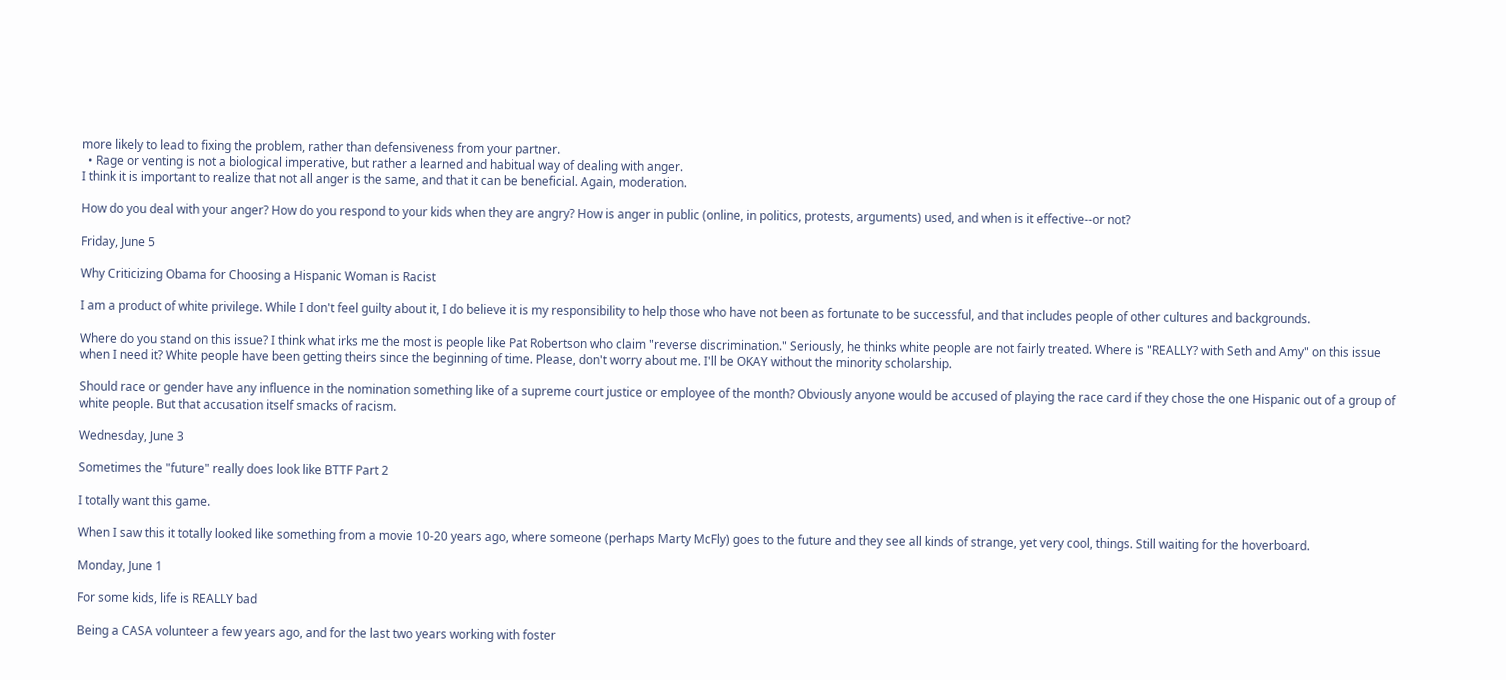more likely to lead to fixing the problem, rather than defensiveness from your partner.
  • Rage or venting is not a biological imperative, but rather a learned and habitual way of dealing with anger.
I think it is important to realize that not all anger is the same, and that it can be beneficial. Again, moderation.

How do you deal with your anger? How do you respond to your kids when they are angry? How is anger in public (online, in politics, protests, arguments) used, and when is it effective--or not?

Friday, June 5

Why Criticizing Obama for Choosing a Hispanic Woman is Racist

I am a product of white privilege. While I don't feel guilty about it, I do believe it is my responsibility to help those who have not been as fortunate to be successful, and that includes people of other cultures and backgrounds.

Where do you stand on this issue? I think what irks me the most is people like Pat Robertson who claim "reverse discrimination." Seriously, he thinks white people are not fairly treated. Where is "REALLY? with Seth and Amy" on this issue when I need it? White people have been getting theirs since the beginning of time. Please, don't worry about me. I'll be OKAY without the minority scholarship.

Should race or gender have any influence in the nomination something like of a supreme court justice or employee of the month? Obviously anyone would be accused of playing the race card if they chose the one Hispanic out of a group of white people. But that accusation itself smacks of racism.

Wednesday, June 3

Sometimes the "future" really does look like BTTF Part 2

I totally want this game.

When I saw this it totally looked like something from a movie 10-20 years ago, where someone (perhaps Marty McFly) goes to the future and they see all kinds of strange, yet very cool, things. Still waiting for the hoverboard.

Monday, June 1

For some kids, life is REALLY bad

Being a CASA volunteer a few years ago, and for the last two years working with foster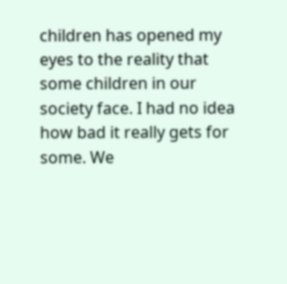children has opened my eyes to the reality that some children in our society face. I had no idea how bad it really gets for some. We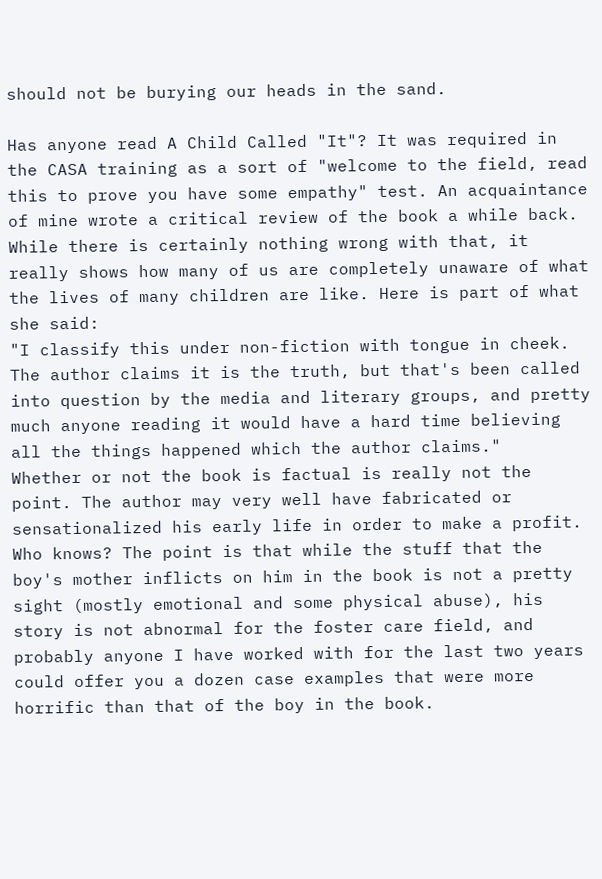should not be burying our heads in the sand.

Has anyone read A Child Called "It"? It was required in the CASA training as a sort of "welcome to the field, read this to prove you have some empathy" test. An acquaintance of mine wrote a critical review of the book a while back. While there is certainly nothing wrong with that, it really shows how many of us are completely unaware of what the lives of many children are like. Here is part of what she said:
"I classify this under non-fiction with tongue in cheek. The author claims it is the truth, but that's been called into question by the media and literary groups, and pretty much anyone reading it would have a hard time believing all the things happened which the author claims."
Whether or not the book is factual is really not the point. The author may very well have fabricated or sensationalized his early life in order to make a profit. Who knows? The point is that while the stuff that the boy's mother inflicts on him in the book is not a pretty sight (mostly emotional and some physical abuse), his story is not abnormal for the foster care field, and probably anyone I have worked with for the last two years could offer you a dozen case examples that were more horrific than that of the boy in the book.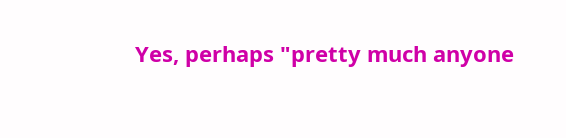Yes, perhaps "pretty much anyone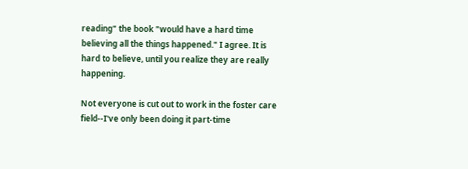reading" the book "would have a hard time believing all the things happened." I agree. It is hard to believe, until you realize they are really happening.

Not everyone is cut out to work in the foster care field--I've only been doing it part-time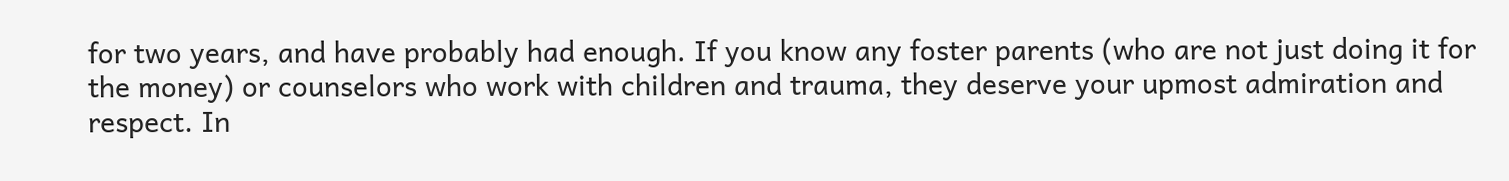for two years, and have probably had enough. If you know any foster parents (who are not just doing it for the money) or counselors who work with children and trauma, they deserve your upmost admiration and respect. In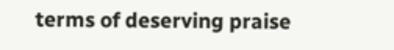terms of deserving praise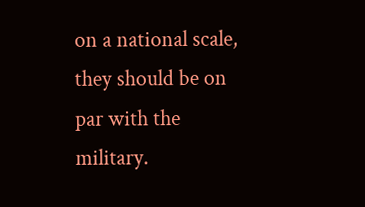on a national scale, they should be on par with the military.